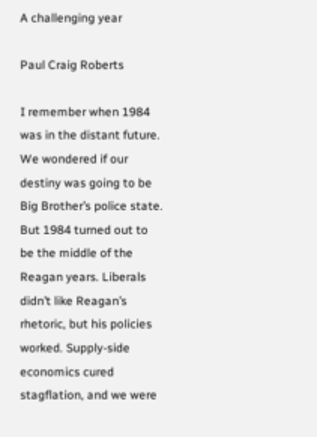A challenging year

Paul Craig Roberts

I remember when 1984 was in the distant future. We wondered if our destiny was going to be Big Brother’s police state. But 1984 turned out to be the middle of the Reagan years. Liberals didn’t like Reagan’s rhetoric, but his policies worked. Supply-side economics cured stagflation, and we were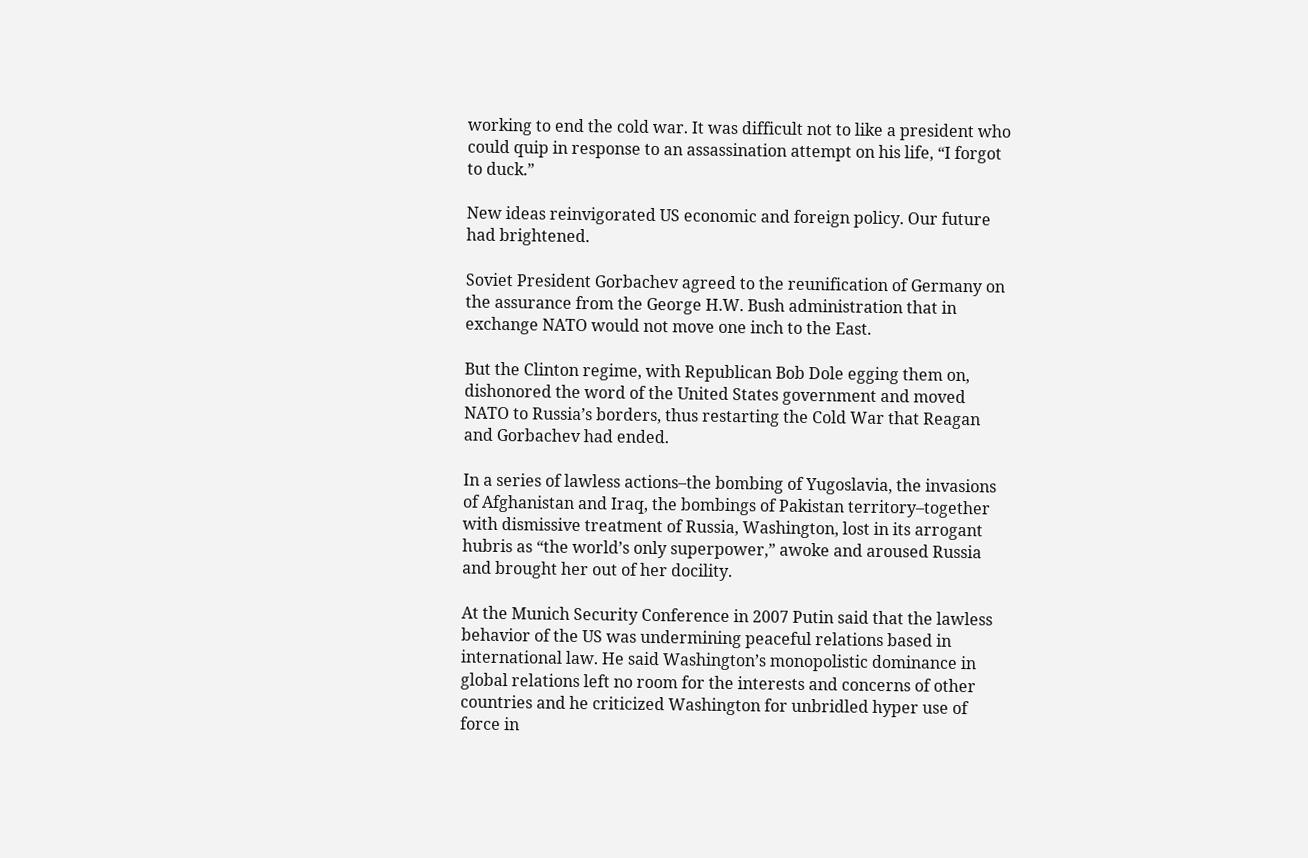working to end the cold war. It was difficult not to like a president who could quip in response to an assassination attempt on his life, “I forgot to duck.”

New ideas reinvigorated US economic and foreign policy. Our future had brightened.

Soviet President Gorbachev agreed to the reunification of Germany on the assurance from the George H.W. Bush administration that in exchange NATO would not move one inch to the East.

But the Clinton regime, with Republican Bob Dole egging them on, dishonored the word of the United States government and moved NATO to Russia’s borders, thus restarting the Cold War that Reagan and Gorbachev had ended.

In a series of lawless actions–the bombing of Yugoslavia, the invasions of Afghanistan and Iraq, the bombings of Pakistan territory–together with dismissive treatment of Russia, Washington, lost in its arrogant hubris as “the world’s only superpower,” awoke and aroused Russia and brought her out of her docility.

At the Munich Security Conference in 2007 Putin said that the lawless behavior of the US was undermining peaceful relations based in international law. He said Washington’s monopolistic dominance in global relations left no room for the interests and concerns of other countries and he criticized Washington for unbridled hyper use of force in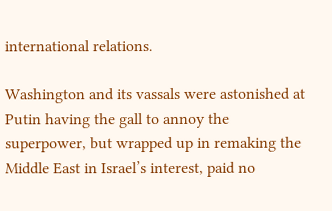international relations.

Washington and its vassals were astonished at Putin having the gall to annoy the superpower, but wrapped up in remaking the Middle East in Israel’s interest, paid no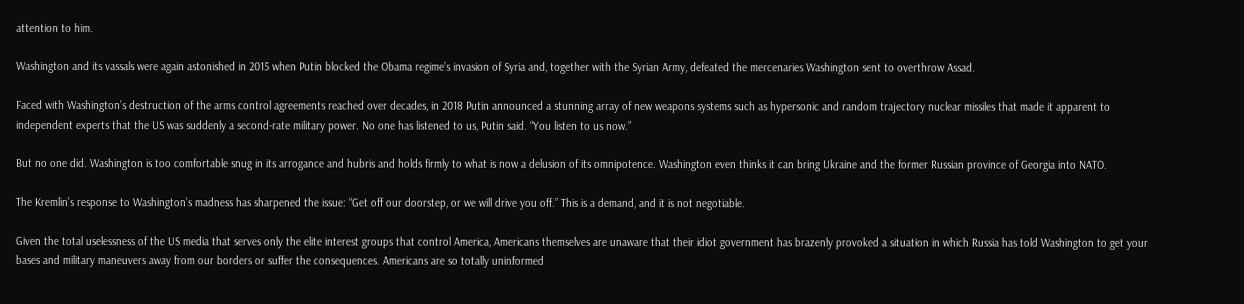attention to him.

Washington and its vassals were again astonished in 2015 when Putin blocked the Obama regime’s invasion of Syria and, together with the Syrian Army, defeated the mercenaries Washington sent to overthrow Assad.

Faced with Washington’s destruction of the arms control agreements reached over decades, in 2018 Putin announced a stunning array of new weapons systems such as hypersonic and random trajectory nuclear missiles that made it apparent to independent experts that the US was suddenly a second-rate military power. No one has listened to us, Putin said. “You listen to us now.”

But no one did. Washington is too comfortable snug in its arrogance and hubris and holds firmly to what is now a delusion of its omnipotence. Washington even thinks it can bring Ukraine and the former Russian province of Georgia into NATO.

The Kremlin’s response to Washington’s madness has sharpened the issue: “Get off our doorstep, or we will drive you off.” This is a demand, and it is not negotiable.

Given the total uselessness of the US media that serves only the elite interest groups that control America, Americans themselves are unaware that their idiot government has brazenly provoked a situation in which Russia has told Washington to get your bases and military maneuvers away from our borders or suffer the consequences. Americans are so totally uninformed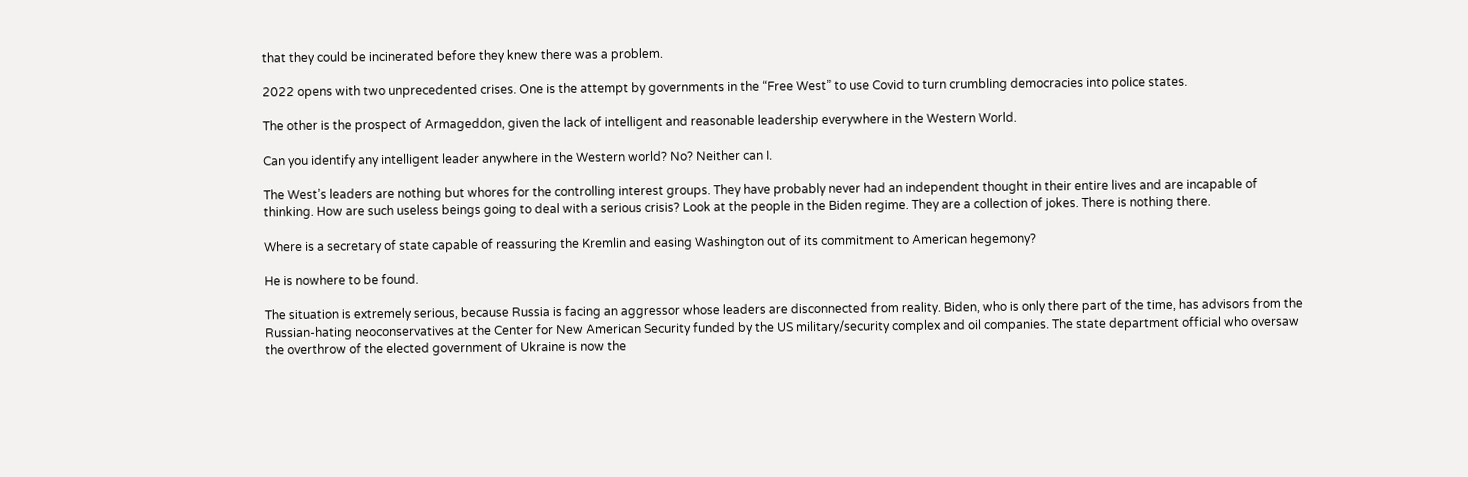that they could be incinerated before they knew there was a problem.

2022 opens with two unprecedented crises. One is the attempt by governments in the “Free West” to use Covid to turn crumbling democracies into police states.

The other is the prospect of Armageddon, given the lack of intelligent and reasonable leadership everywhere in the Western World.

Can you identify any intelligent leader anywhere in the Western world? No? Neither can I.

The West’s leaders are nothing but whores for the controlling interest groups. They have probably never had an independent thought in their entire lives and are incapable of thinking. How are such useless beings going to deal with a serious crisis? Look at the people in the Biden regime. They are a collection of jokes. There is nothing there.

Where is a secretary of state capable of reassuring the Kremlin and easing Washington out of its commitment to American hegemony?

He is nowhere to be found.

The situation is extremely serious, because Russia is facing an aggressor whose leaders are disconnected from reality. Biden, who is only there part of the time, has advisors from the Russian-hating neoconservatives at the Center for New American Security funded by the US military/security complex and oil companies. The state department official who oversaw the overthrow of the elected government of Ukraine is now the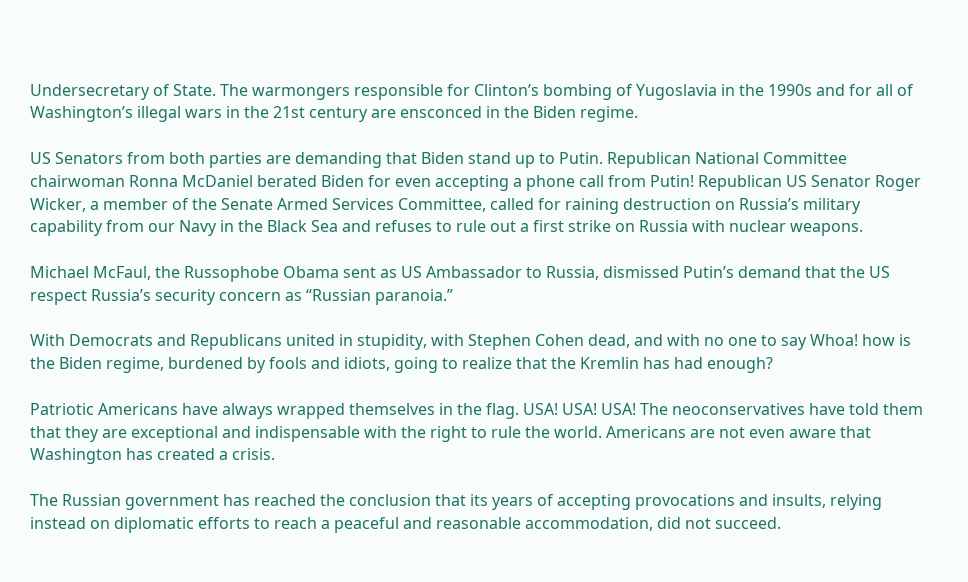Undersecretary of State. The warmongers responsible for Clinton’s bombing of Yugoslavia in the 1990s and for all of Washington’s illegal wars in the 21st century are ensconced in the Biden regime.

US Senators from both parties are demanding that Biden stand up to Putin. Republican National Committee chairwoman Ronna McDaniel berated Biden for even accepting a phone call from Putin! Republican US Senator Roger Wicker, a member of the Senate Armed Services Committee, called for raining destruction on Russia’s military capability from our Navy in the Black Sea and refuses to rule out a first strike on Russia with nuclear weapons.

Michael McFaul, the Russophobe Obama sent as US Ambassador to Russia, dismissed Putin’s demand that the US respect Russia’s security concern as “Russian paranoia.”

With Democrats and Republicans united in stupidity, with Stephen Cohen dead, and with no one to say Whoa! how is the Biden regime, burdened by fools and idiots, going to realize that the Kremlin has had enough?

Patriotic Americans have always wrapped themselves in the flag. USA! USA! USA! The neoconservatives have told them that they are exceptional and indispensable with the right to rule the world. Americans are not even aware that Washington has created a crisis.

The Russian government has reached the conclusion that its years of accepting provocations and insults, relying instead on diplomatic efforts to reach a peaceful and reasonable accommodation, did not succeed.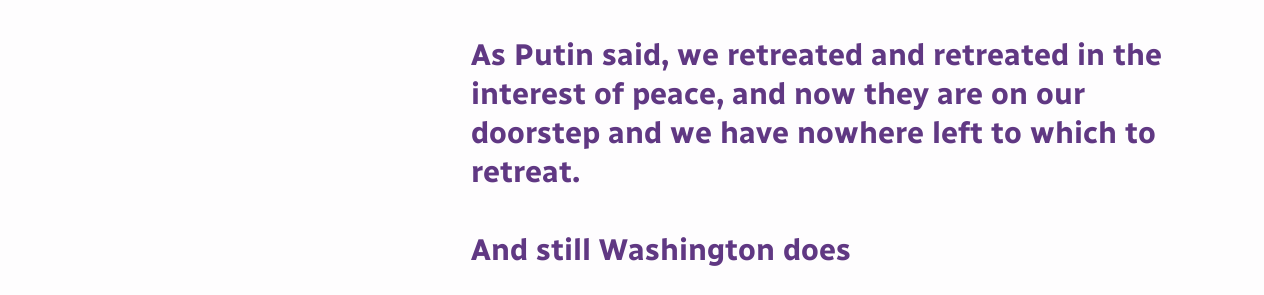As Putin said, we retreated and retreated in the interest of peace, and now they are on our doorstep and we have nowhere left to which to retreat.

And still Washington does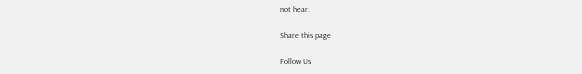not hear.

Share this page

Follow Us